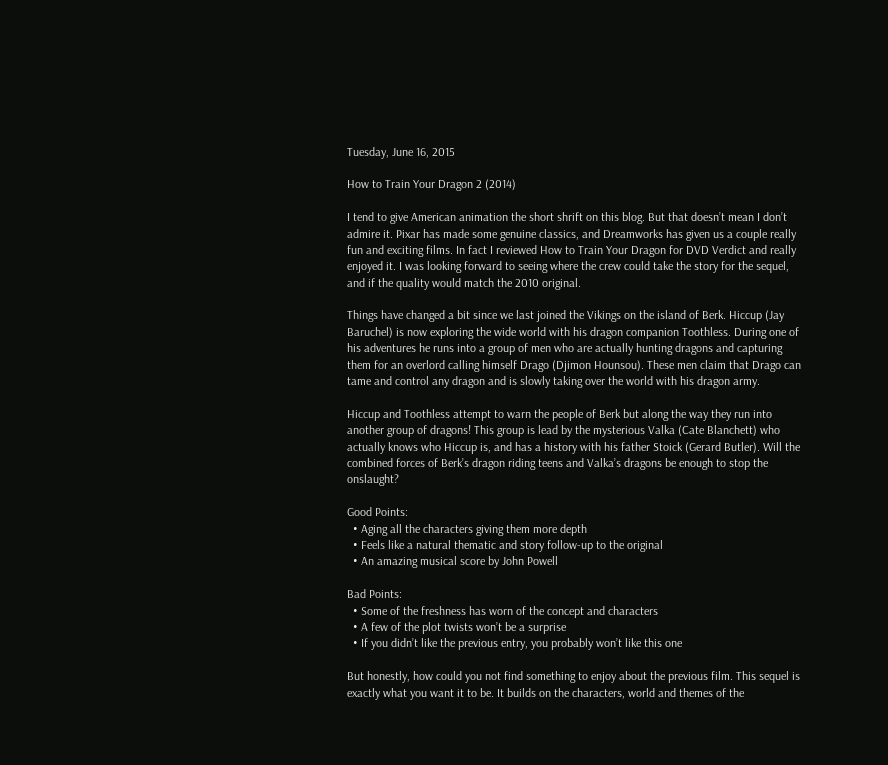Tuesday, June 16, 2015

How to Train Your Dragon 2 (2014)

I tend to give American animation the short shrift on this blog. But that doesn’t mean I don’t admire it. Pixar has made some genuine classics, and Dreamworks has given us a couple really fun and exciting films. In fact I reviewed How to Train Your Dragon for DVD Verdict and really enjoyed it. I was looking forward to seeing where the crew could take the story for the sequel, and if the quality would match the 2010 original.

Things have changed a bit since we last joined the Vikings on the island of Berk. Hiccup (Jay Baruchel) is now exploring the wide world with his dragon companion Toothless. During one of his adventures he runs into a group of men who are actually hunting dragons and capturing them for an overlord calling himself Drago (Djimon Hounsou). These men claim that Drago can tame and control any dragon and is slowly taking over the world with his dragon army.

Hiccup and Toothless attempt to warn the people of Berk but along the way they run into another group of dragons! This group is lead by the mysterious Valka (Cate Blanchett) who actually knows who Hiccup is, and has a history with his father Stoick (Gerard Butler). Will the combined forces of Berk’s dragon riding teens and Valka’s dragons be enough to stop the onslaught?

Good Points:
  • Aging all the characters giving them more depth
  • Feels like a natural thematic and story follow-up to the original
  • An amazing musical score by John Powell

Bad Points:
  • Some of the freshness has worn of the concept and characters
  • A few of the plot twists won’t be a surprise
  • If you didn’t like the previous entry, you probably won’t like this one

But honestly, how could you not find something to enjoy about the previous film. This sequel is exactly what you want it to be. It builds on the characters, world and themes of the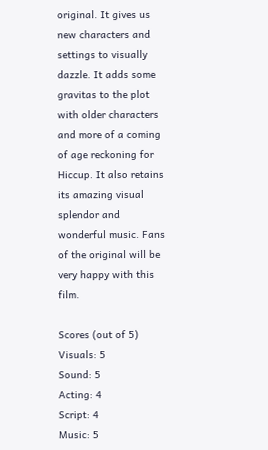original. It gives us new characters and settings to visually dazzle. It adds some gravitas to the plot with older characters and more of a coming of age reckoning for Hiccup. It also retains its amazing visual splendor and wonderful music. Fans of the original will be very happy with this film.

Scores (out of 5)
Visuals: 5
Sound: 5
Acting: 4
Script: 4
Music: 5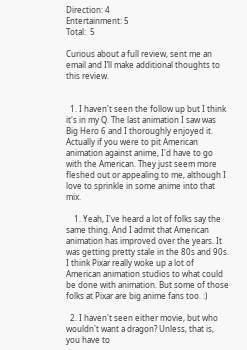Direction: 4
Entertainment: 5
Total:  5

Curious about a full review, sent me an email and I’ll make additional thoughts to this review.


  1. I haven't seen the follow up but I think it's in my Q. The last animation I saw was Big Hero 6 and I thoroughly enjoyed it. Actually if you were to pit American animation against anime, I'd have to go with the American. They just seem more fleshed out or appealing to me, although I love to sprinkle in some anime into that mix.

    1. Yeah, I've heard a lot of folks say the same thing. And I admit that American animation has improved over the years. It was getting pretty stale in the 80s and 90s. I think Pixar really woke up a lot of American animation studios to what could be done with animation. But some of those folks at Pixar are big anime fans too. :)

  2. I haven't seen either movie, but who wouldn't want a dragon? Unless, that is, you have to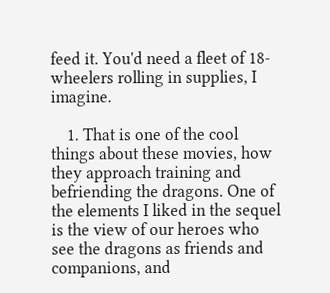feed it. You'd need a fleet of 18-wheelers rolling in supplies, I imagine.

    1. That is one of the cool things about these movies, how they approach training and befriending the dragons. One of the elements I liked in the sequel is the view of our heroes who see the dragons as friends and companions, and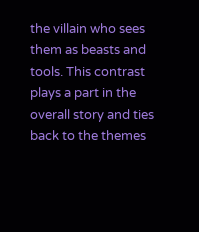the villain who sees them as beasts and tools. This contrast plays a part in the overall story and ties back to the themes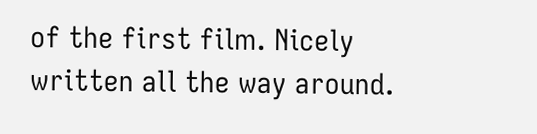of the first film. Nicely written all the way around.